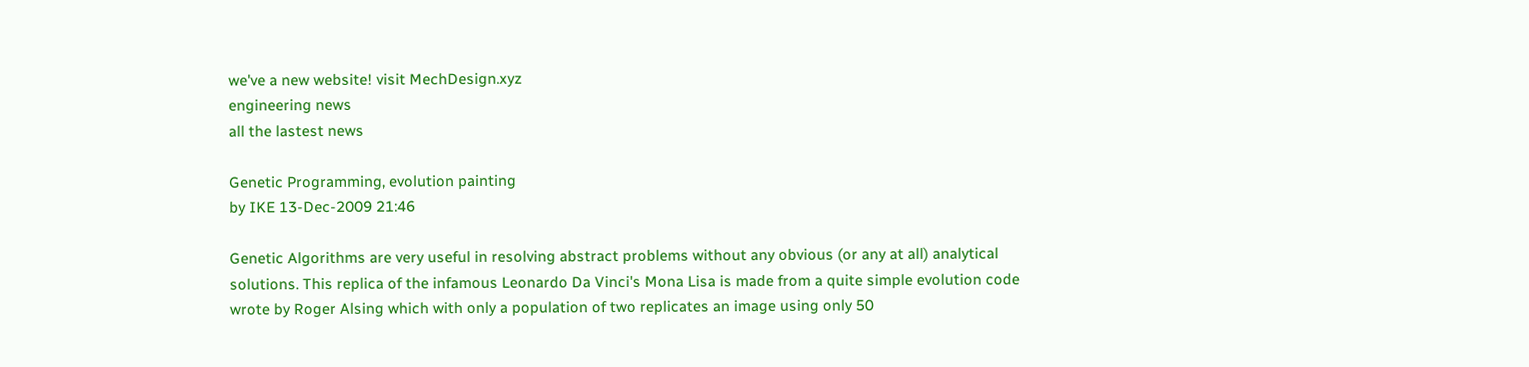we've a new website! visit MechDesign.xyz
engineering news
all the lastest news

Genetic Programming, evolution painting
by IKE 13-Dec-2009 21:46

Genetic Algorithms are very useful in resolving abstract problems without any obvious (or any at all) analytical solutions. This replica of the infamous Leonardo Da Vinci's Mona Lisa is made from a quite simple evolution code wrote by Roger Alsing which with only a population of two replicates an image using only 50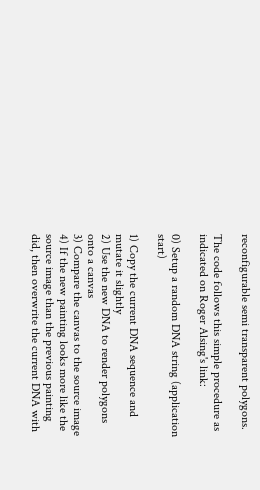reconfigurable semi transparent polygons.

The code follows this simple procedure as indicated on Roger Alsing's link:

0) Setup a random DNA string (application start)

1) Copy the current DNA sequence and mutate it slightly
2) Use the new DNA to render polygons onto a canvas
3) Compare the canvas to the source image
4) If the new painting looks more like the source image than the previous painting did, then overwrite the current DNA with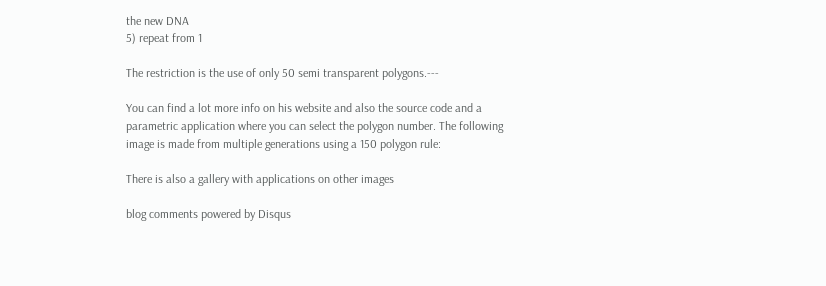the new DNA
5) repeat from 1

The restriction is the use of only 50 semi transparent polygons.---

You can find a lot more info on his website and also the source code and a parametric application where you can select the polygon number. The following image is made from multiple generations using a 150 polygon rule:

There is also a gallery with applications on other images

blog comments powered by Disqus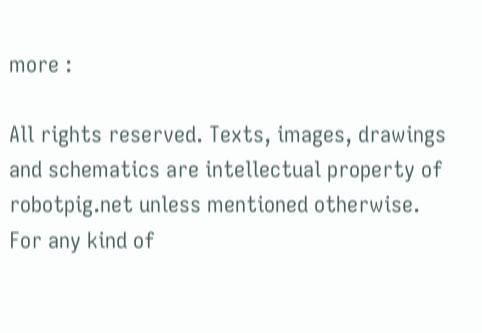more :

All rights reserved. Texts, images, drawings and schematics are intellectual property of robotpig.net unless mentioned otherwise.
For any kind of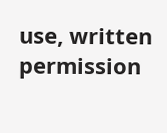use, written permission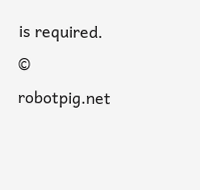is required. © robotpig.net